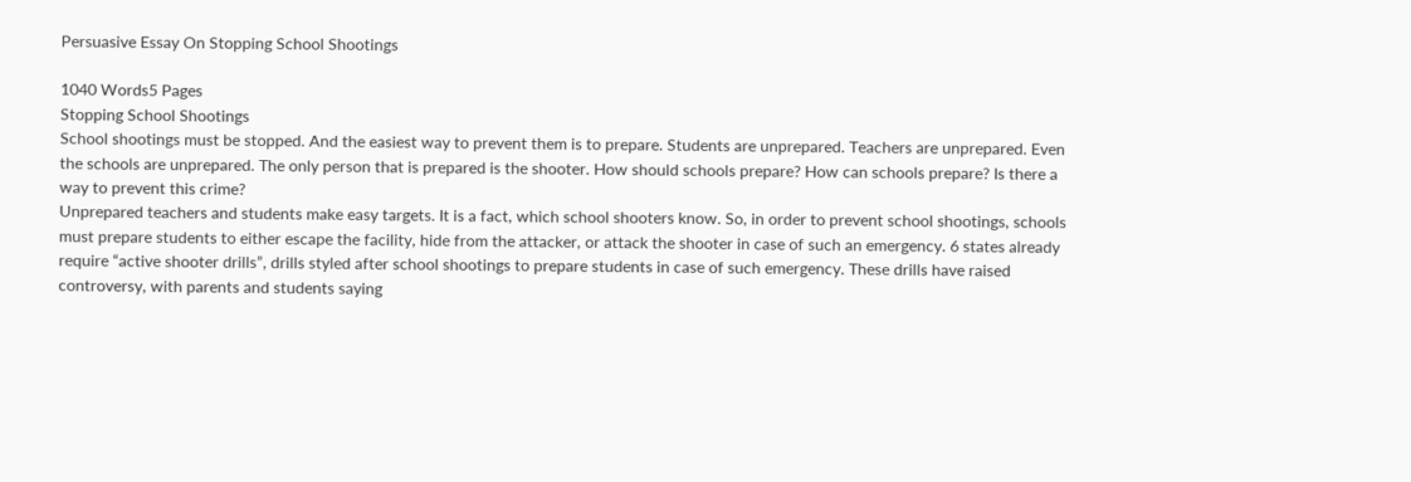Persuasive Essay On Stopping School Shootings

1040 Words5 Pages
Stopping School Shootings
School shootings must be stopped. And the easiest way to prevent them is to prepare. Students are unprepared. Teachers are unprepared. Even the schools are unprepared. The only person that is prepared is the shooter. How should schools prepare? How can schools prepare? Is there a way to prevent this crime?
Unprepared teachers and students make easy targets. It is a fact, which school shooters know. So, in order to prevent school shootings, schools must prepare students to either escape the facility, hide from the attacker, or attack the shooter in case of such an emergency. 6 states already require “active shooter drills”, drills styled after school shootings to prepare students in case of such emergency. These drills have raised controversy, with parents and students saying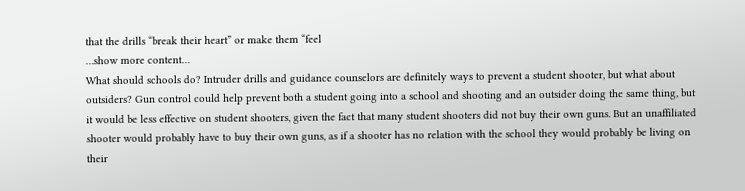that the drills “break their heart” or make them “feel
…show more content…
What should schools do? Intruder drills and guidance counselors are definitely ways to prevent a student shooter, but what about outsiders? Gun control could help prevent both a student going into a school and shooting and an outsider doing the same thing, but it would be less effective on student shooters, given the fact that many student shooters did not buy their own guns. But an unaffiliated shooter would probably have to buy their own guns, as if a shooter has no relation with the school they would probably be living on their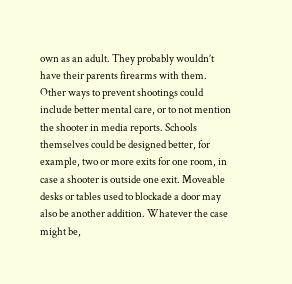own as an adult. They probably wouldn’t have their parents firearms with them. Other ways to prevent shootings could include better mental care, or to not mention the shooter in media reports. Schools themselves could be designed better, for example, two or more exits for one room, in case a shooter is outside one exit. Moveable desks or tables used to blockade a door may also be another addition. Whatever the case might be,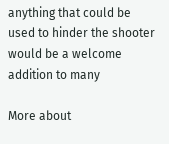anything that could be used to hinder the shooter would be a welcome addition to many

More about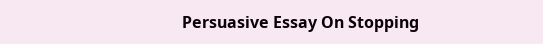Persuasive Essay On Stopping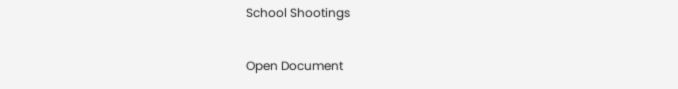School Shootings

Open Document